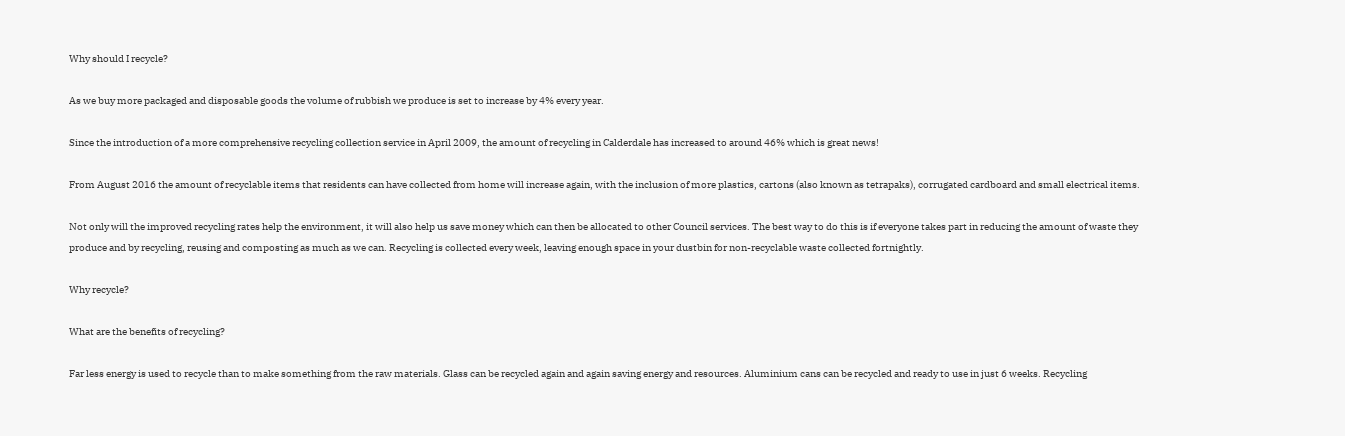Why should I recycle?

As we buy more packaged and disposable goods the volume of rubbish we produce is set to increase by 4% every year.

Since the introduction of a more comprehensive recycling collection service in April 2009, the amount of recycling in Calderdale has increased to around 46% which is great news!

From August 2016 the amount of recyclable items that residents can have collected from home will increase again, with the inclusion of more plastics, cartons (also known as tetrapaks), corrugated cardboard and small electrical items.

Not only will the improved recycling rates help the environment, it will also help us save money which can then be allocated to other Council services. The best way to do this is if everyone takes part in reducing the amount of waste they produce and by recycling, reusing and composting as much as we can. Recycling is collected every week, leaving enough space in your dustbin for non-recyclable waste collected fortnightly.

Why recycle?

What are the benefits of recycling?

Far less energy is used to recycle than to make something from the raw materials. Glass can be recycled again and again saving energy and resources. Aluminium cans can be recycled and ready to use in just 6 weeks. Recycling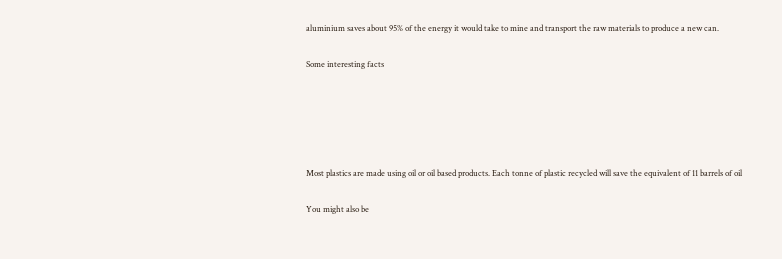aluminium saves about 95% of the energy it would take to mine and transport the raw materials to produce a new can.

Some interesting facts





Most plastics are made using oil or oil based products. Each tonne of plastic recycled will save the equivalent of 11 barrels of oil

You might also be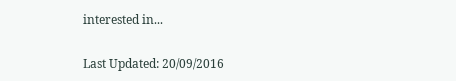interested in...

Last Updated: 20/09/2016